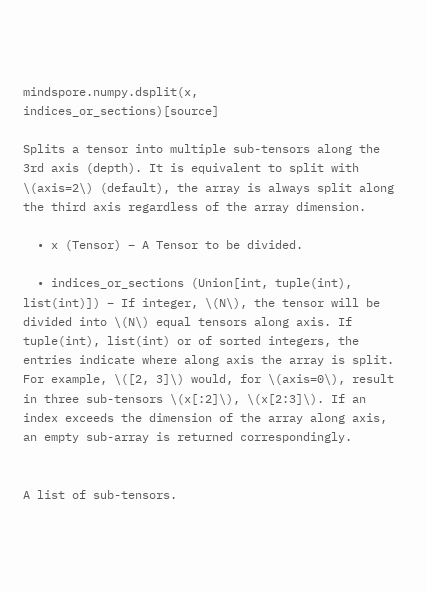mindspore.numpy.dsplit(x, indices_or_sections)[source]

Splits a tensor into multiple sub-tensors along the 3rd axis (depth). It is equivalent to split with \(axis=2\) (default), the array is always split along the third axis regardless of the array dimension.

  • x (Tensor) – A Tensor to be divided.

  • indices_or_sections (Union[int, tuple(int), list(int)]) – If integer, \(N\), the tensor will be divided into \(N\) equal tensors along axis. If tuple(int), list(int) or of sorted integers, the entries indicate where along axis the array is split. For example, \([2, 3]\) would, for \(axis=0\), result in three sub-tensors \(x[:2]\), \(x[2:3]\). If an index exceeds the dimension of the array along axis, an empty sub-array is returned correspondingly.


A list of sub-tensors.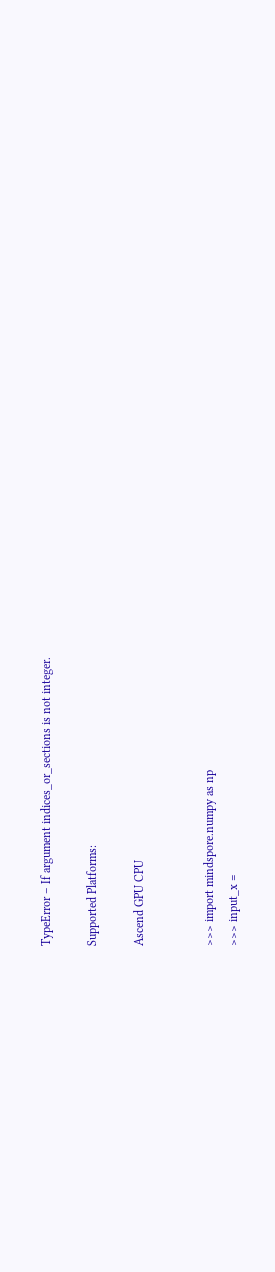TypeError – If argument indices_or_sections is not integer.

Supported Platforms:

Ascend GPU CPU


>>> import mindspore.numpy as np
>>> input_x =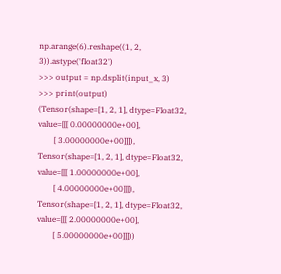np.arange(6).reshape((1, 2, 3)).astype('float32')
>>> output = np.dsplit(input_x, 3)
>>> print(output)
(Tensor(shape=[1, 2, 1], dtype=Float32,
value=[[[ 0.00000000e+00],
        [ 3.00000000e+00]]]),
Tensor(shape=[1, 2, 1], dtype=Float32,
value=[[[ 1.00000000e+00],
        [ 4.00000000e+00]]]),
Tensor(shape=[1, 2, 1], dtype=Float32,
value=[[[ 2.00000000e+00],
        [ 5.00000000e+00]]]))